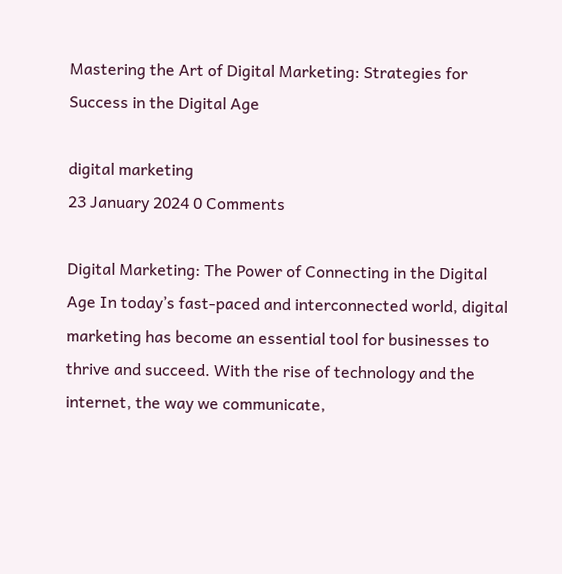Mastering the Art of Digital Marketing: Strategies for Success in the Digital Age

digital marketing
23 January 2024 0 Comments

Digital Marketing: The Power of Connecting in the Digital Age In today’s fast-paced and interconnected world, digital marketing has become an essential tool for businesses to thrive and succeed. With the rise of technology and the internet, the way we communicate,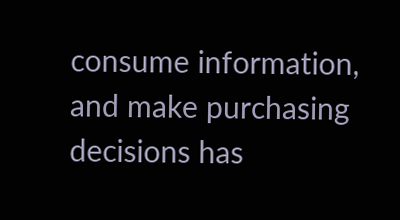consume information, and make purchasing decisions has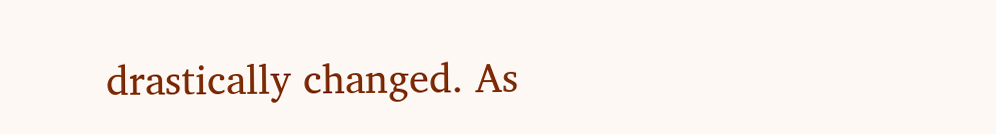drastically changed. As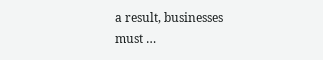a result, businesses must …